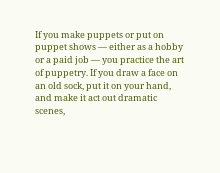If you make puppets or put on puppet shows — either as a hobby or a paid job — you practice the art of puppetry. If you draw a face on an old sock, put it on your hand, and make it act out dramatic scenes,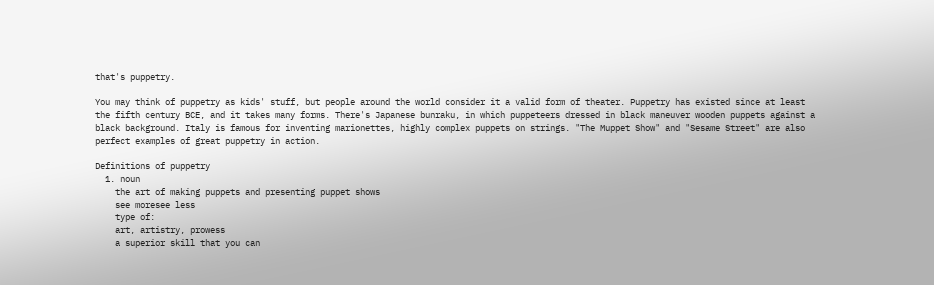that's puppetry.

You may think of puppetry as kids' stuff, but people around the world consider it a valid form of theater. Puppetry has existed since at least the fifth century BCE, and it takes many forms. There's Japanese bunraku, in which puppeteers dressed in black maneuver wooden puppets against a black background. Italy is famous for inventing marionettes, highly complex puppets on strings. "The Muppet Show" and "Sesame Street" are also perfect examples of great puppetry in action.

Definitions of puppetry
  1. noun
    the art of making puppets and presenting puppet shows
    see moresee less
    type of:
    art, artistry, prowess
    a superior skill that you can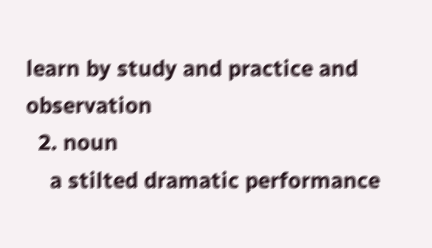learn by study and practice and observation
  2. noun
    a stilted dramatic performance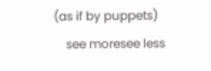(as if by puppets)
    see moresee less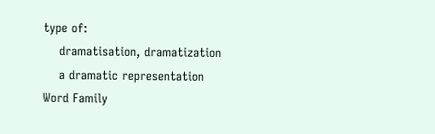type of:
    dramatisation, dramatization
    a dramatic representation
Word Family